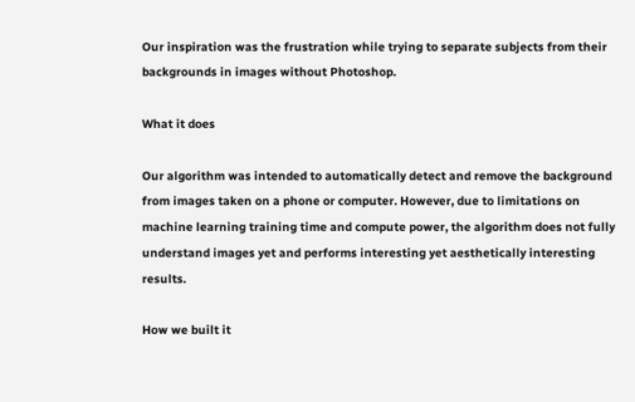Our inspiration was the frustration while trying to separate subjects from their backgrounds in images without Photoshop.

What it does

Our algorithm was intended to automatically detect and remove the background from images taken on a phone or computer. However, due to limitations on machine learning training time and compute power, the algorithm does not fully understand images yet and performs interesting yet aesthetically interesting results.

How we built it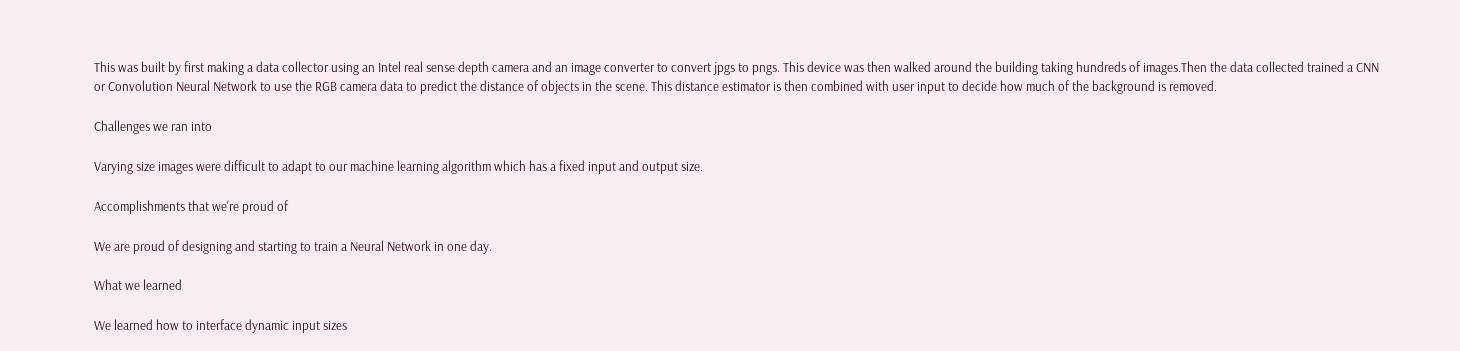This was built by first making a data collector using an Intel real sense depth camera and an image converter to convert jpgs to pngs. This device was then walked around the building taking hundreds of images.Then the data collected trained a CNN or Convolution Neural Network to use the RGB camera data to predict the distance of objects in the scene. This distance estimator is then combined with user input to decide how much of the background is removed.

Challenges we ran into

Varying size images were difficult to adapt to our machine learning algorithm which has a fixed input and output size.

Accomplishments that we're proud of

We are proud of designing and starting to train a Neural Network in one day.

What we learned

We learned how to interface dynamic input sizes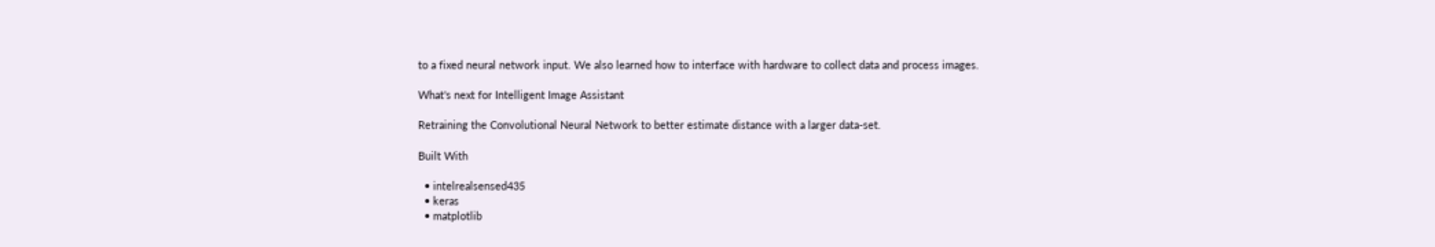to a fixed neural network input. We also learned how to interface with hardware to collect data and process images.

What's next for Intelligent Image Assistant

Retraining the Convolutional Neural Network to better estimate distance with a larger data-set.

Built With

  • intelrealsensed435
  • keras
  • matplotlib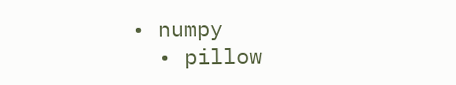• numpy
  • pillow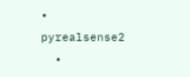• pyrealsense2
  •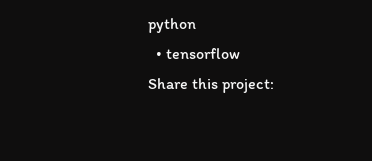python
  • tensorflow
Share this project: